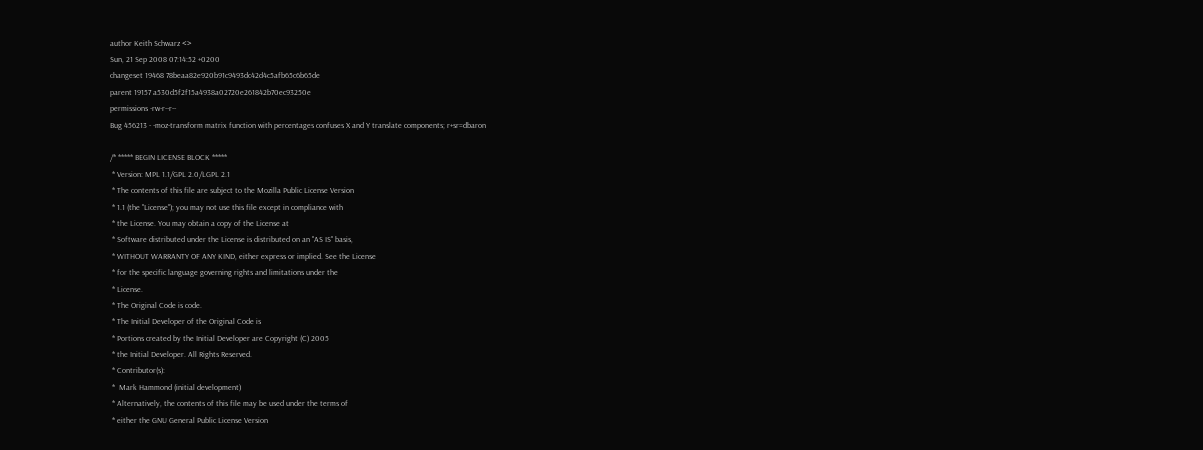author Keith Schwarz <>
Sun, 21 Sep 2008 07:14:52 +0200
changeset 19468 78beaa82e920b91c9493dc42d4c5afb65c6b65de
parent 19157 a530d5f2f15a4938a02720e261842b70ec93250e
permissions -rw-r--r--
Bug 456213 - -moz-transform matrix function with percentages confuses X and Y translate components; r+sr=dbaron

/* ***** BEGIN LICENSE BLOCK *****
 * Version: MPL 1.1/GPL 2.0/LGPL 2.1
 * The contents of this file are subject to the Mozilla Public License Version
 * 1.1 (the "License"); you may not use this file except in compliance with
 * the License. You may obtain a copy of the License at
 * Software distributed under the License is distributed on an "AS IS" basis,
 * WITHOUT WARRANTY OF ANY KIND, either express or implied. See the License
 * for the specific language governing rights and limitations under the
 * License.
 * The Original Code is code.
 * The Initial Developer of the Original Code is
 * Portions created by the Initial Developer are Copyright (C) 2005
 * the Initial Developer. All Rights Reserved.
 * Contributor(s):
 *  Mark Hammond (initial development)
 * Alternatively, the contents of this file may be used under the terms of
 * either the GNU General Public License Version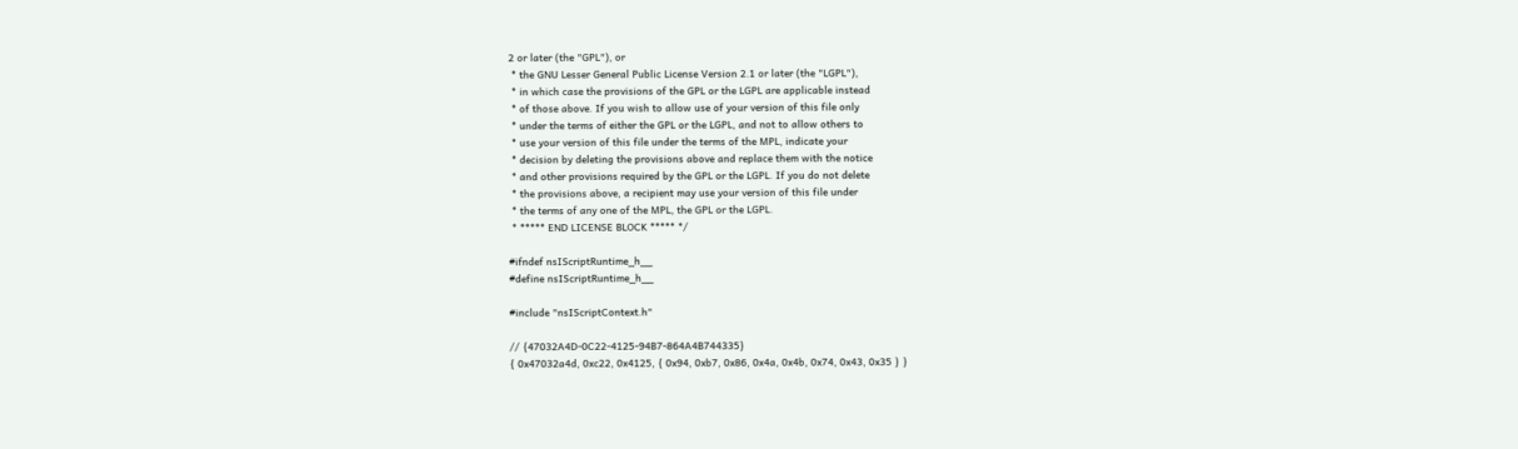2 or later (the "GPL"), or
 * the GNU Lesser General Public License Version 2.1 or later (the "LGPL"),
 * in which case the provisions of the GPL or the LGPL are applicable instead
 * of those above. If you wish to allow use of your version of this file only
 * under the terms of either the GPL or the LGPL, and not to allow others to
 * use your version of this file under the terms of the MPL, indicate your
 * decision by deleting the provisions above and replace them with the notice
 * and other provisions required by the GPL or the LGPL. If you do not delete
 * the provisions above, a recipient may use your version of this file under
 * the terms of any one of the MPL, the GPL or the LGPL.
 * ***** END LICENSE BLOCK ***** */

#ifndef nsIScriptRuntime_h__
#define nsIScriptRuntime_h__

#include "nsIScriptContext.h"

// {47032A4D-0C22-4125-94B7-864A4B744335}
{ 0x47032a4d, 0xc22, 0x4125, { 0x94, 0xb7, 0x86, 0x4a, 0x4b, 0x74, 0x43, 0x35 } }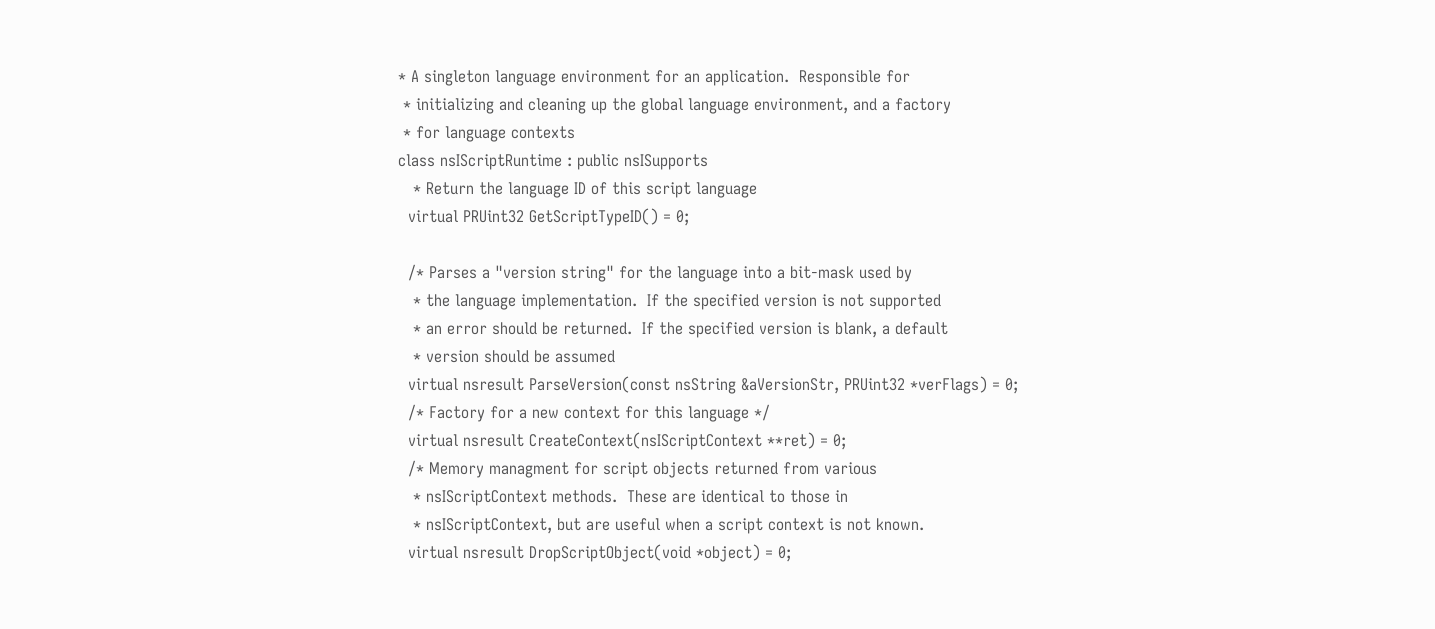* A singleton language environment for an application.  Responsible for
 * initializing and cleaning up the global language environment, and a factory
 * for language contexts
class nsIScriptRuntime : public nsISupports
   * Return the language ID of this script language
  virtual PRUint32 GetScriptTypeID() = 0;

  /* Parses a "version string" for the language into a bit-mask used by
   * the language implementation.  If the specified version is not supported
   * an error should be returned.  If the specified version is blank, a default
   * version should be assumed
  virtual nsresult ParseVersion(const nsString &aVersionStr, PRUint32 *verFlags) = 0;
  /* Factory for a new context for this language */
  virtual nsresult CreateContext(nsIScriptContext **ret) = 0;
  /* Memory managment for script objects returned from various
   * nsIScriptContext methods.  These are identical to those in
   * nsIScriptContext, but are useful when a script context is not known.
  virtual nsresult DropScriptObject(void *object) = 0;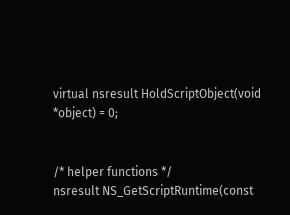virtual nsresult HoldScriptObject(void *object) = 0;


/* helper functions */
nsresult NS_GetScriptRuntime(const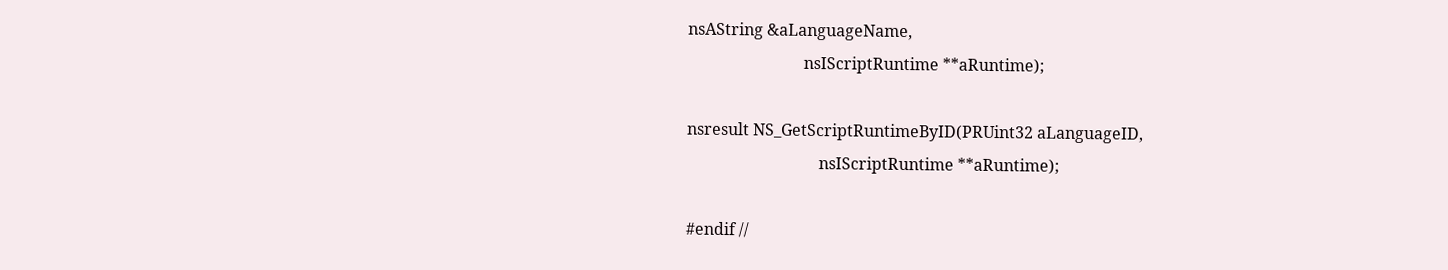nsAString &aLanguageName,
                             nsIScriptRuntime **aRuntime);

nsresult NS_GetScriptRuntimeByID(PRUint32 aLanguageID,
                                 nsIScriptRuntime **aRuntime);

#endif //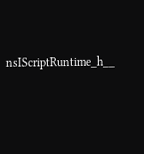nsIScriptRuntime_h__